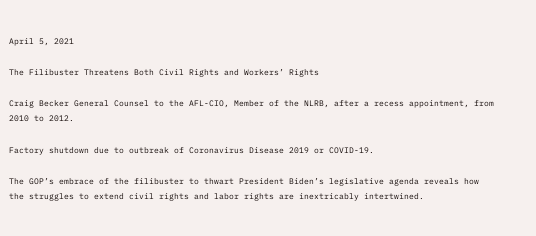April 5, 2021

The Filibuster Threatens Both Civil Rights and Workers’ Rights

Craig Becker General Counsel to the AFL-CIO, Member of the NLRB, after a recess appointment, from 2010 to 2012.

Factory shutdown due to outbreak of Coronavirus Disease 2019 or COVID-19.

The GOP’s embrace of the filibuster to thwart President Biden’s legislative agenda reveals how the struggles to extend civil rights and labor rights are inextricably intertwined.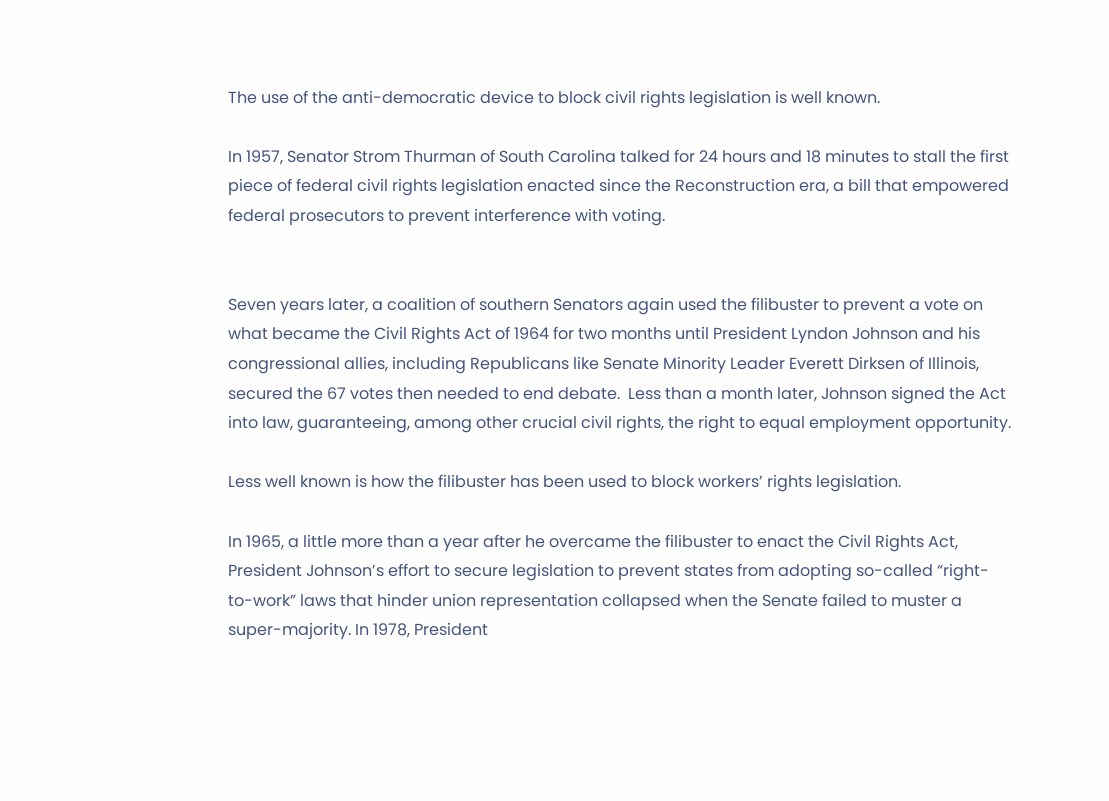The use of the anti-democratic device to block civil rights legislation is well known.

In 1957, Senator Strom Thurman of South Carolina talked for 24 hours and 18 minutes to stall the first piece of federal civil rights legislation enacted since the Reconstruction era, a bill that empowered federal prosecutors to prevent interference with voting.


Seven years later, a coalition of southern Senators again used the filibuster to prevent a vote on what became the Civil Rights Act of 1964 for two months until President Lyndon Johnson and his congressional allies, including Republicans like Senate Minority Leader Everett Dirksen of Illinois, secured the 67 votes then needed to end debate.  Less than a month later, Johnson signed the Act into law, guaranteeing, among other crucial civil rights, the right to equal employment opportunity.

Less well known is how the filibuster has been used to block workers’ rights legislation.

In 1965, a little more than a year after he overcame the filibuster to enact the Civil Rights Act, President Johnson’s effort to secure legislation to prevent states from adopting so-called “right-to-work” laws that hinder union representation collapsed when the Senate failed to muster a super-majority. In 1978, President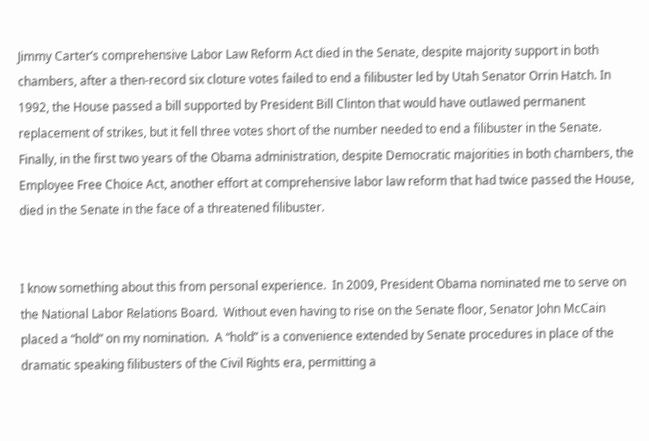Jimmy Carter’s comprehensive Labor Law Reform Act died in the Senate, despite majority support in both chambers, after a then-record six cloture votes failed to end a filibuster led by Utah Senator Orrin Hatch. In 1992, the House passed a bill supported by President Bill Clinton that would have outlawed permanent replacement of strikes, but it fell three votes short of the number needed to end a filibuster in the Senate. Finally, in the first two years of the Obama administration, despite Democratic majorities in both chambers, the Employee Free Choice Act, another effort at comprehensive labor law reform that had twice passed the House, died in the Senate in the face of a threatened filibuster.


I know something about this from personal experience.  In 2009, President Obama nominated me to serve on the National Labor Relations Board.  Without even having to rise on the Senate floor, Senator John McCain placed a “hold” on my nomination.  A “hold” is a convenience extended by Senate procedures in place of the dramatic speaking filibusters of the Civil Rights era, permitting a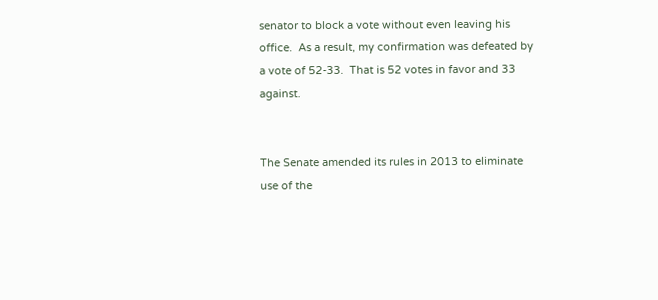senator to block a vote without even leaving his office.  As a result, my confirmation was defeated by a vote of 52-33.  That is 52 votes in favor and 33 against.


The Senate amended its rules in 2013 to eliminate use of the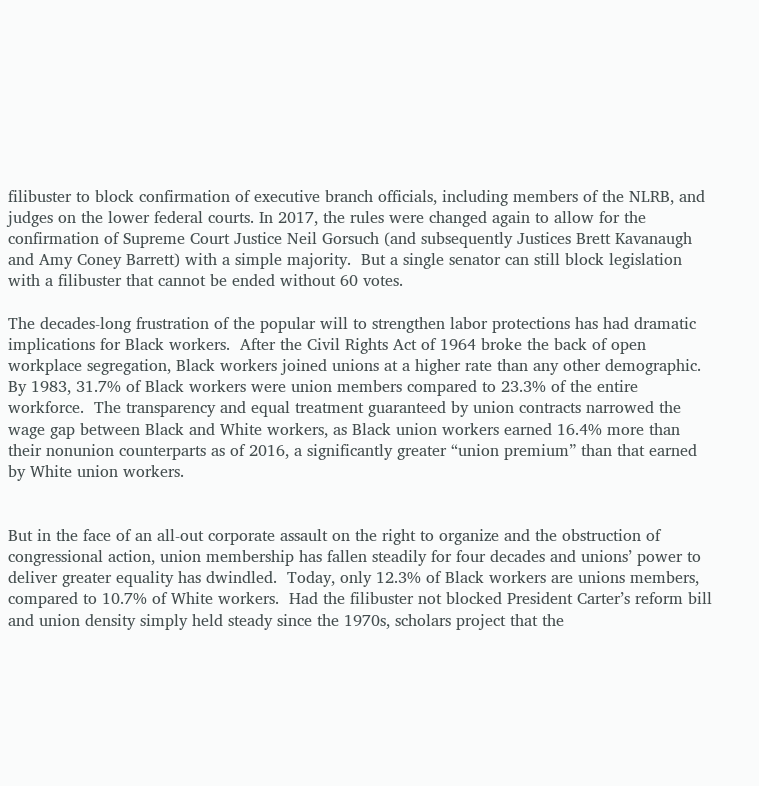filibuster to block confirmation of executive branch officials, including members of the NLRB, and judges on the lower federal courts. In 2017, the rules were changed again to allow for the confirmation of Supreme Court Justice Neil Gorsuch (and subsequently Justices Brett Kavanaugh and Amy Coney Barrett) with a simple majority.  But a single senator can still block legislation with a filibuster that cannot be ended without 60 votes.

The decades-long frustration of the popular will to strengthen labor protections has had dramatic implications for Black workers.  After the Civil Rights Act of 1964 broke the back of open workplace segregation, Black workers joined unions at a higher rate than any other demographic.  By 1983, 31.7% of Black workers were union members compared to 23.3% of the entire workforce.  The transparency and equal treatment guaranteed by union contracts narrowed the wage gap between Black and White workers, as Black union workers earned 16.4% more than their nonunion counterparts as of 2016, a significantly greater “union premium” than that earned by White union workers.


But in the face of an all-out corporate assault on the right to organize and the obstruction of congressional action, union membership has fallen steadily for four decades and unions’ power to deliver greater equality has dwindled.  Today, only 12.3% of Black workers are unions members, compared to 10.7% of White workers.  Had the filibuster not blocked President Carter’s reform bill and union density simply held steady since the 1970s, scholars project that the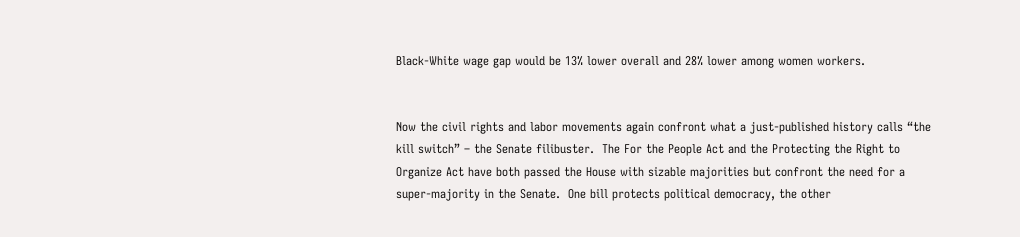Black-White wage gap would be 13% lower overall and 28% lower among women workers.


Now the civil rights and labor movements again confront what a just-published history calls “the kill switch” – the Senate filibuster.  The For the People Act and the Protecting the Right to Organize Act have both passed the House with sizable majorities but confront the need for a super-majority in the Senate.  One bill protects political democracy, the other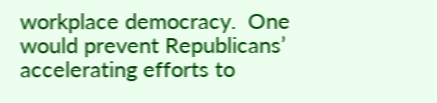workplace democracy.  One would prevent Republicans’ accelerating efforts to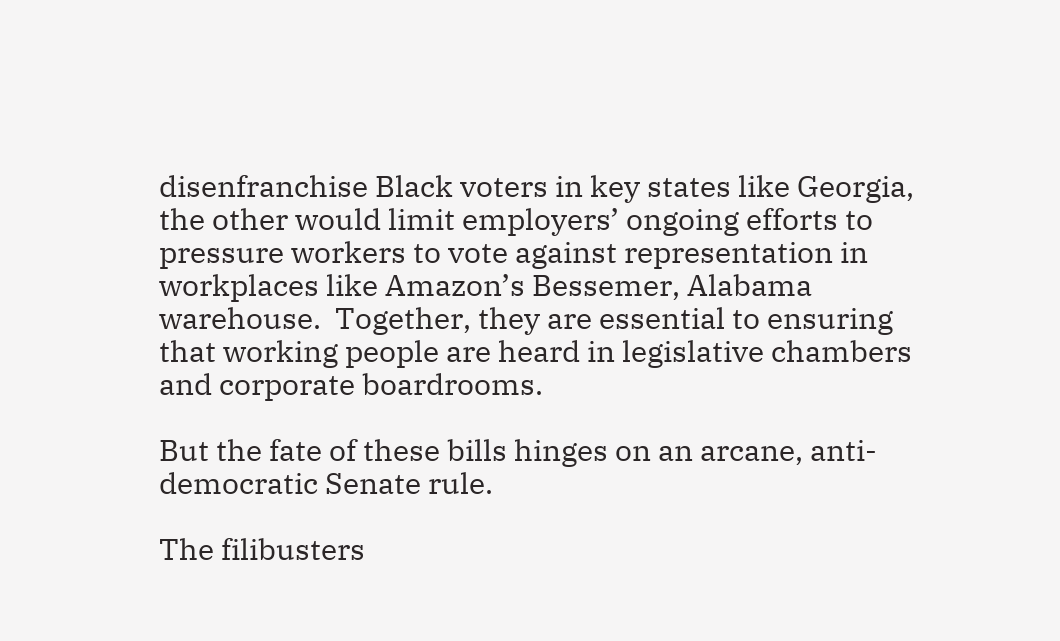disenfranchise Black voters in key states like Georgia, the other would limit employers’ ongoing efforts to pressure workers to vote against representation in workplaces like Amazon’s Bessemer, Alabama warehouse.  Together, they are essential to ensuring that working people are heard in legislative chambers and corporate boardrooms.

But the fate of these bills hinges on an arcane, anti-democratic Senate rule.

The filibusters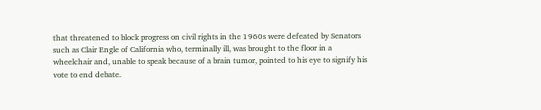that threatened to block progress on civil rights in the 1960s were defeated by Senators such as Clair Engle of California who, terminally ill, was brought to the floor in a wheelchair and, unable to speak because of a brain tumor, pointed to his eye to signify his vote to end debate.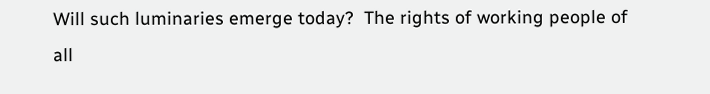Will such luminaries emerge today?  The rights of working people of all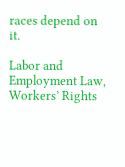races depend on it.

Labor and Employment Law, Workers’ Rights